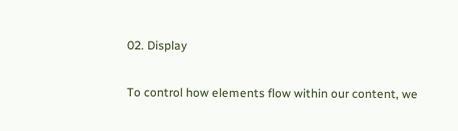02. Display

To control how elements flow within our content, we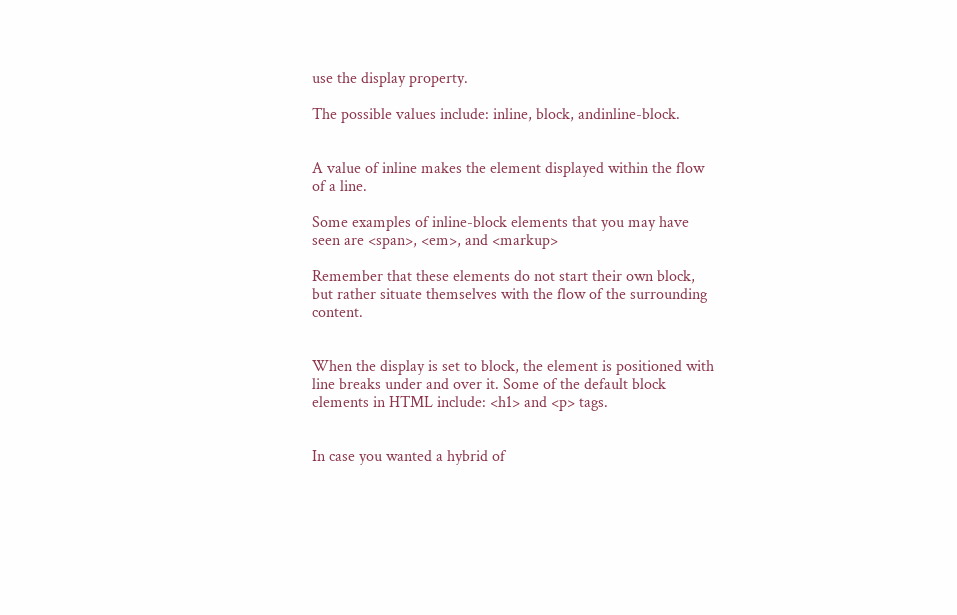use the display property.

The possible values include: inline, block, andinline-block.


A value of inline makes the element displayed within the flow of a line.

Some examples of inline-block elements that you may have seen are <span>, <em>, and <markup>

Remember that these elements do not start their own block, but rather situate themselves with the flow of the surrounding content.


When the display is set to block, the element is positioned with line breaks under and over it. Some of the default block elements in HTML include: <h1> and <p> tags.


In case you wanted a hybrid of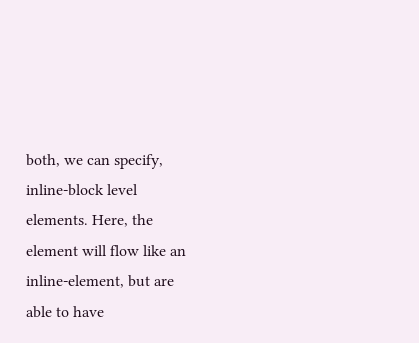both, we can specify, inline-block level elements. Here, the element will flow like an inline-element, but are able to have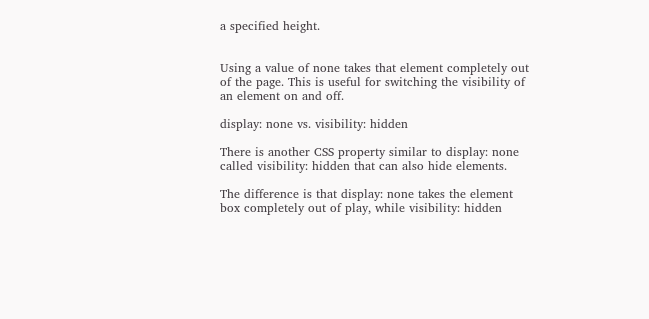a specified height.


Using a value of none takes that element completely out of the page. This is useful for switching the visibility of an element on and off.

display: none vs. visibility: hidden

There is another CSS property similar to display: none called visibility: hidden that can also hide elements.

The difference is that display: none takes the element box completely out of play, while visibility: hidden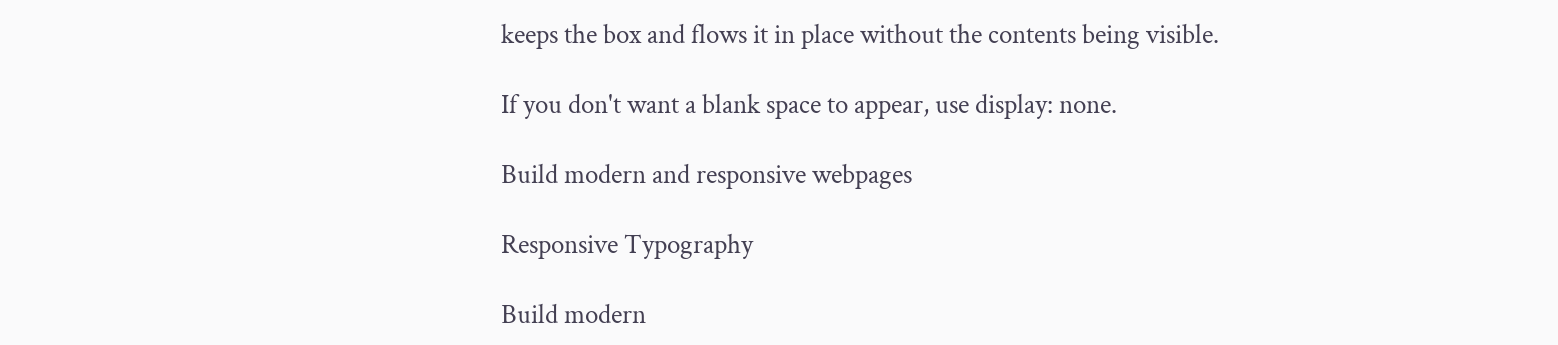keeps the box and flows it in place without the contents being visible.

If you don't want a blank space to appear, use display: none.

Build modern and responsive webpages

Responsive Typography

Build modern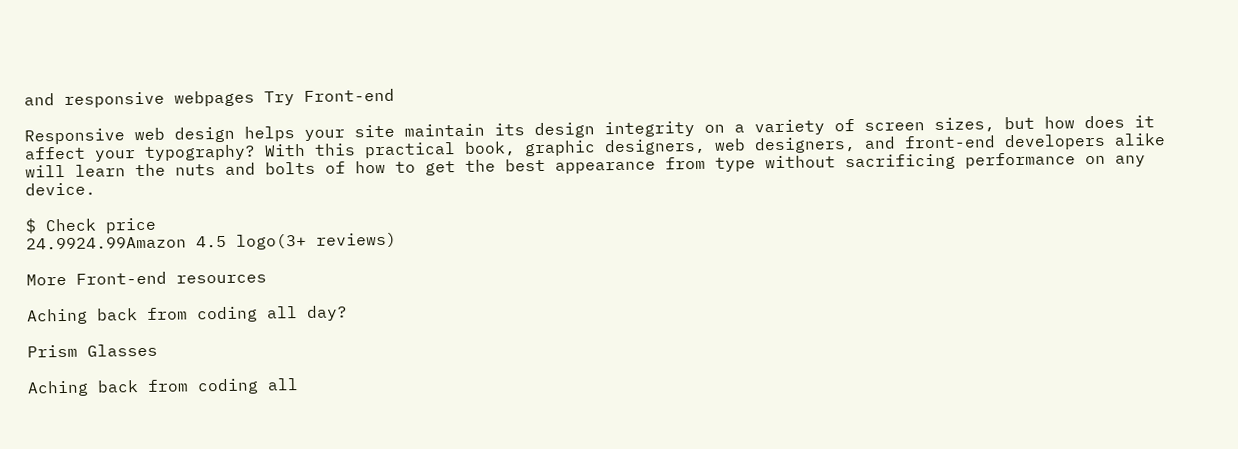and responsive webpages Try Front-end

Responsive web design helps your site maintain its design integrity on a variety of screen sizes, but how does it affect your typography? With this practical book, graphic designers, web designers, and front-end developers alike will learn the nuts and bolts of how to get the best appearance from type without sacrificing performance on any device.

$ Check price
24.9924.99Amazon 4.5 logo(3+ reviews)

More Front-end resources

Aching back from coding all day?

Prism Glasses

Aching back from coding all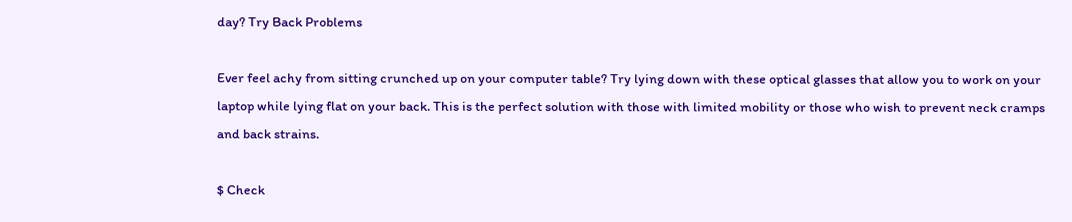day? Try Back Problems

Ever feel achy from sitting crunched up on your computer table? Try lying down with these optical glasses that allow you to work on your laptop while lying flat on your back. This is the perfect solution with those with limited mobility or those who wish to prevent neck cramps and back strains.

$ Check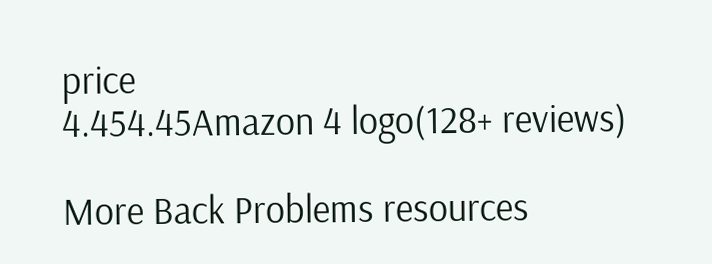price
4.454.45Amazon 4 logo(128+ reviews)

More Back Problems resources